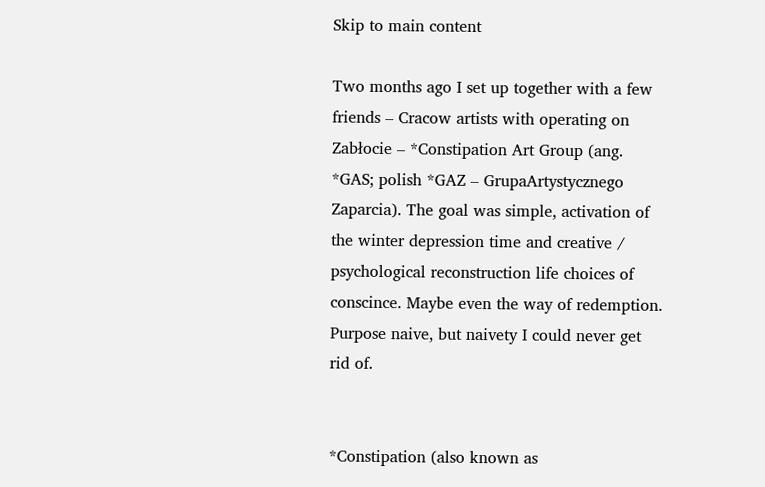Skip to main content

Two months ago I set up together with a few friends – Cracow artists with operating on Zabłocie – *Constipation Art Group (ang. *GAS; polish *GAZ – GrupaArtystycznego Zaparcia). The goal was simple, activation of the winter depression time and creative / psychological reconstruction life choices of conscince. Maybe even the way of redemption. Purpose naive, but naivety I could never get rid of.


*Constipation (also known as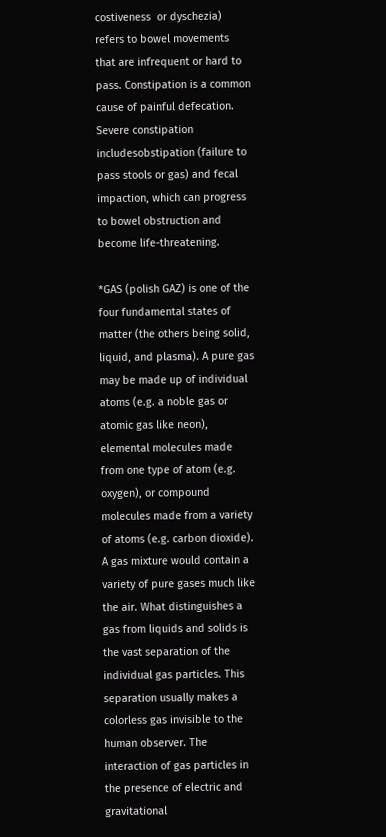costiveness  or dyschezia) refers to bowel movements that are infrequent or hard to pass. Constipation is a common cause of painful defecation. Severe constipation includesobstipation (failure to pass stools or gas) and fecal impaction, which can progress to bowel obstruction and become life-threatening.

*GAS (polish GAZ) is one of the four fundamental states of matter (the others being solid, liquid, and plasma). A pure gas may be made up of individual atoms (e.g. a noble gas or atomic gas like neon), elemental molecules made from one type of atom (e.g. oxygen), or compound molecules made from a variety of atoms (e.g. carbon dioxide). A gas mixture would contain a variety of pure gases much like the air. What distinguishes a gas from liquids and solids is the vast separation of the individual gas particles. This separation usually makes a colorless gas invisible to the human observer. The interaction of gas particles in the presence of electric and gravitational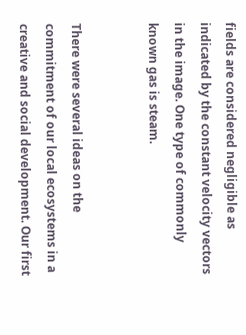fields are considered negligible as indicated by the constant velocity vectors in the image. One type of commonly known gas is steam.


There were several ideas on the commitment of our local ecosystems in a creative and social development. Our first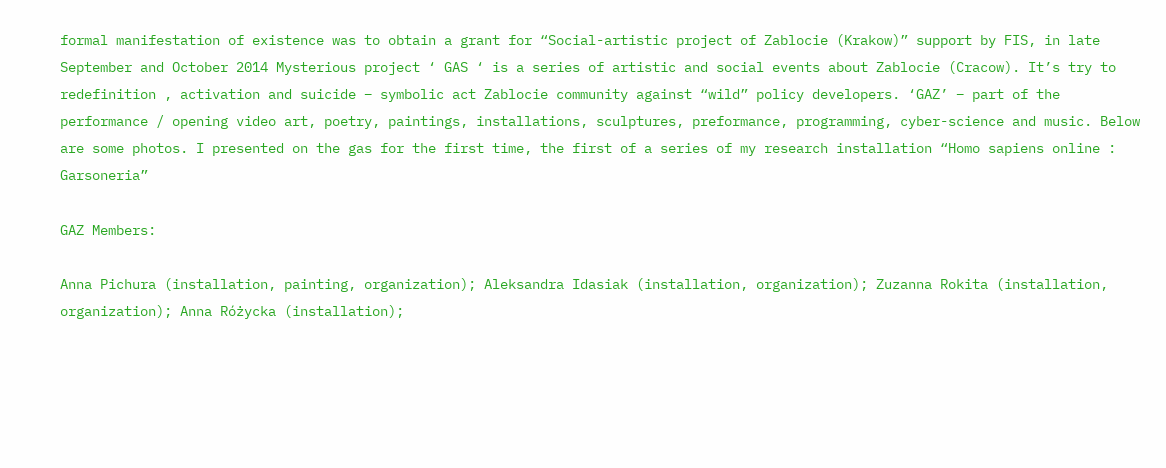formal manifestation of existence was to obtain a grant for “Social-artistic project of Zablocie (Krakow)” support by FIS, in late September and October 2014 Mysterious project ‘ GAS ‘ is a series of artistic and social events about Zablocie (Cracow). It’s try to redefinition , activation and suicide – symbolic act Zablocie community against “wild” policy developers. ‘GAZ’ – part of the performance / opening video art, poetry, paintings, installations, sculptures, preformance, programming, cyber-science and music. Below are some photos. I presented on the gas for the first time, the first of a series of my research installation “Homo sapiens online : Garsoneria”

GAZ Members:

Anna Pichura (installation, painting, organization); Aleksandra Idasiak (installation, organization); Zuzanna Rokita (installation, organization); Anna Różycka (installation);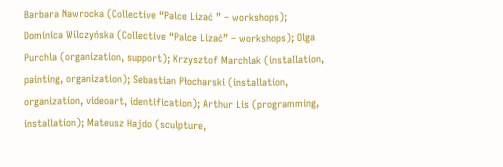Barbara Nawrocka (Collective “Palce Lizać ” – workshops); Dominica Wilczyńska (Collective “Palce Lizać” – workshops); Olga Purchla (organization, support); Krzysztof Marchlak (installation, painting, organization); Sebastian Płocharski (installation, organization, videoart, identification); Arthur Lis (programming, installation); Mateusz Hajdo (sculpture,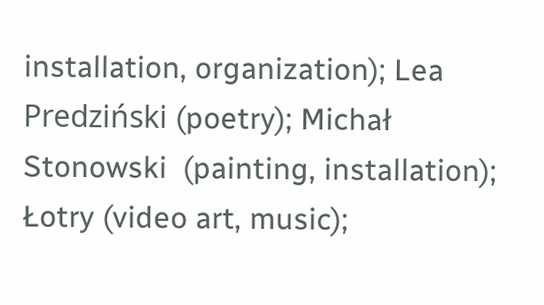installation, organization); Lea Predziński (poetry); Michał Stonowski  (painting, installation); Łotry (video art, music);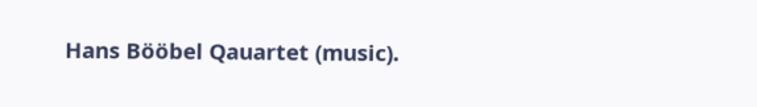Hans Bööbel Qauartet (music).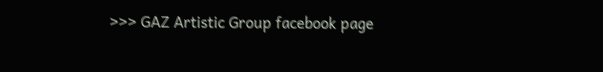>>> GAZ Artistic Group facebook page